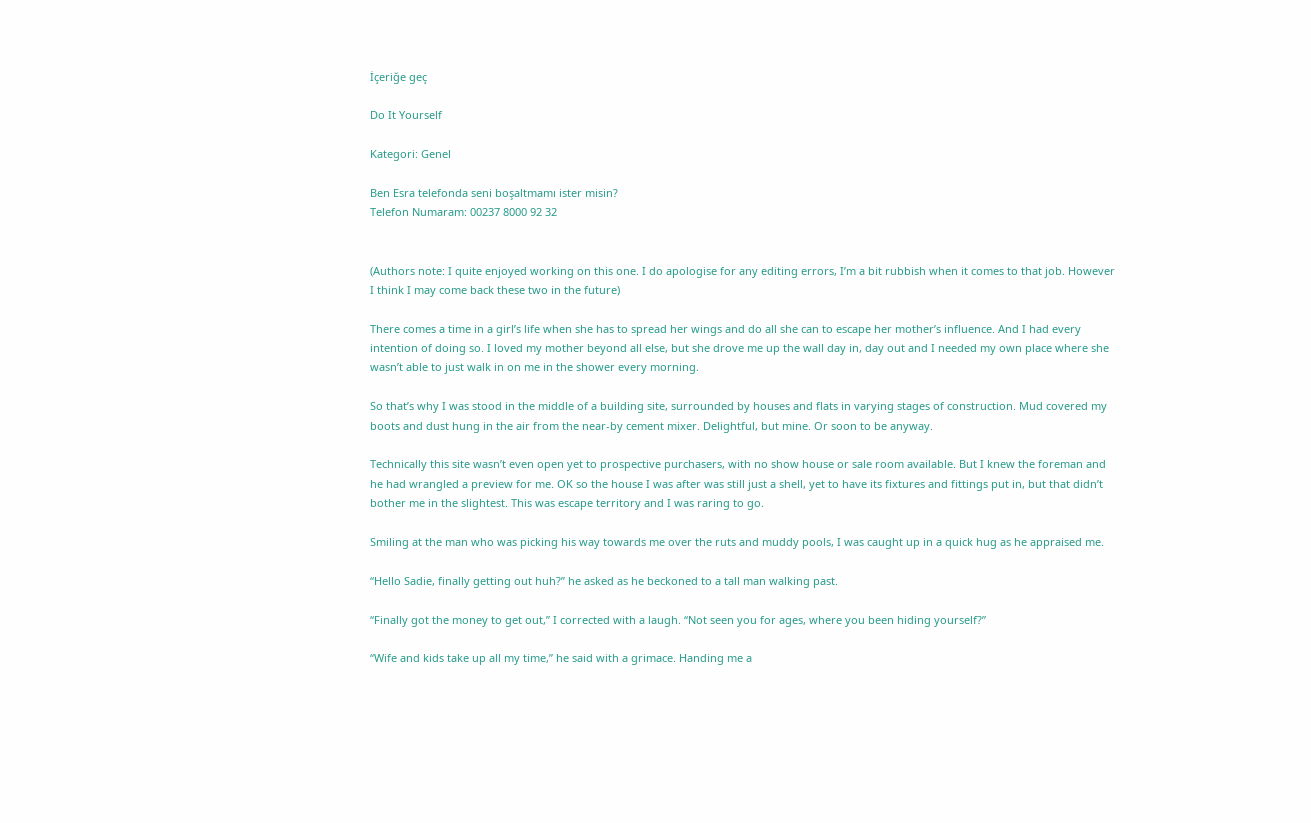İçeriğe geç

Do It Yourself

Kategori: Genel

Ben Esra telefonda seni boşaltmamı ister misin?
Telefon Numaram: 00237 8000 92 32


(Authors note: I quite enjoyed working on this one. I do apologise for any editing errors, I’m a bit rubbish when it comes to that job. However I think I may come back these two in the future)

There comes a time in a girl’s life when she has to spread her wings and do all she can to escape her mother’s influence. And I had every intention of doing so. I loved my mother beyond all else, but she drove me up the wall day in, day out and I needed my own place where she wasn’t able to just walk in on me in the shower every morning.

So that’s why I was stood in the middle of a building site, surrounded by houses and flats in varying stages of construction. Mud covered my boots and dust hung in the air from the near-by cement mixer. Delightful, but mine. Or soon to be anyway.

Technically this site wasn’t even open yet to prospective purchasers, with no show house or sale room available. But I knew the foreman and he had wrangled a preview for me. OK so the house I was after was still just a shell, yet to have its fixtures and fittings put in, but that didn’t bother me in the slightest. This was escape territory and I was raring to go.

Smiling at the man who was picking his way towards me over the ruts and muddy pools, I was caught up in a quick hug as he appraised me.

“Hello Sadie, finally getting out huh?” he asked as he beckoned to a tall man walking past.

“Finally got the money to get out,” I corrected with a laugh. “Not seen you for ages, where you been hiding yourself?”

“Wife and kids take up all my time,” he said with a grimace. Handing me a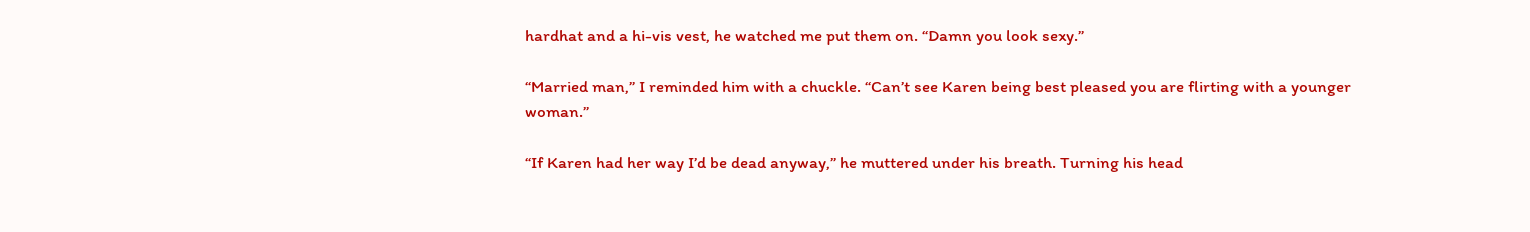hardhat and a hi-vis vest, he watched me put them on. “Damn you look sexy.”

“Married man,” I reminded him with a chuckle. “Can’t see Karen being best pleased you are flirting with a younger woman.”

“If Karen had her way I’d be dead anyway,” he muttered under his breath. Turning his head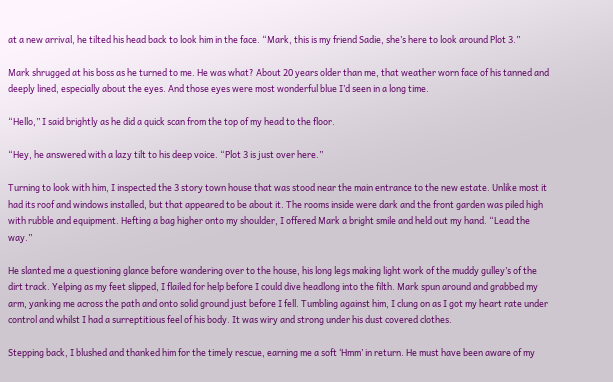at a new arrival, he tilted his head back to look him in the face. “Mark, this is my friend Sadie, she’s here to look around Plot 3.”

Mark shrugged at his boss as he turned to me. He was what? About 20 years older than me, that weather worn face of his tanned and deeply lined, especially about the eyes. And those eyes were most wonderful blue I’d seen in a long time.

“Hello,” I said brightly as he did a quick scan from the top of my head to the floor.

“Hey, he answered with a lazy tilt to his deep voice. “Plot 3 is just over here.”

Turning to look with him, I inspected the 3 story town house that was stood near the main entrance to the new estate. Unlike most it had its roof and windows installed, but that appeared to be about it. The rooms inside were dark and the front garden was piled high with rubble and equipment. Hefting a bag higher onto my shoulder, I offered Mark a bright smile and held out my hand. “Lead the way.”

He slanted me a questioning glance before wandering over to the house, his long legs making light work of the muddy gulley’s of the dirt track. Yelping as my feet slipped, I flailed for help before I could dive headlong into the filth. Mark spun around and grabbed my arm, yanking me across the path and onto solid ground just before I fell. Tumbling against him, I clung on as I got my heart rate under control and whilst I had a surreptitious feel of his body. It was wiry and strong under his dust covered clothes.

Stepping back, I blushed and thanked him for the timely rescue, earning me a soft ‘Hmm’ in return. He must have been aware of my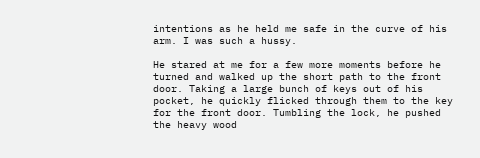intentions as he held me safe in the curve of his arm. I was such a hussy.

He stared at me for a few more moments before he turned and walked up the short path to the front door. Taking a large bunch of keys out of his pocket, he quickly flicked through them to the key for the front door. Tumbling the lock, he pushed the heavy wood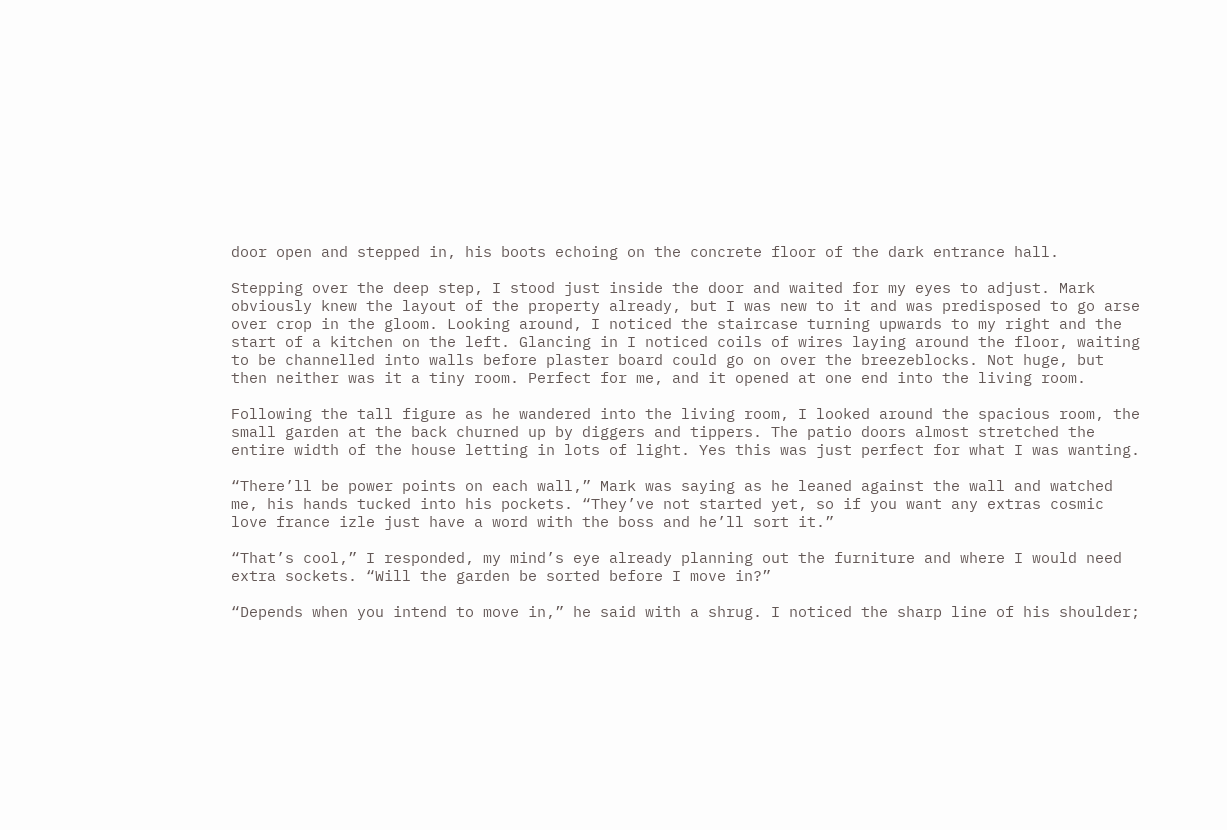door open and stepped in, his boots echoing on the concrete floor of the dark entrance hall.

Stepping over the deep step, I stood just inside the door and waited for my eyes to adjust. Mark obviously knew the layout of the property already, but I was new to it and was predisposed to go arse over crop in the gloom. Looking around, I noticed the staircase turning upwards to my right and the start of a kitchen on the left. Glancing in I noticed coils of wires laying around the floor, waiting to be channelled into walls before plaster board could go on over the breezeblocks. Not huge, but then neither was it a tiny room. Perfect for me, and it opened at one end into the living room.

Following the tall figure as he wandered into the living room, I looked around the spacious room, the small garden at the back churned up by diggers and tippers. The patio doors almost stretched the entire width of the house letting in lots of light. Yes this was just perfect for what I was wanting.

“There’ll be power points on each wall,” Mark was saying as he leaned against the wall and watched me, his hands tucked into his pockets. “They’ve not started yet, so if you want any extras cosmic love france izle just have a word with the boss and he’ll sort it.”

“That’s cool,” I responded, my mind’s eye already planning out the furniture and where I would need extra sockets. “Will the garden be sorted before I move in?”

“Depends when you intend to move in,” he said with a shrug. I noticed the sharp line of his shoulder;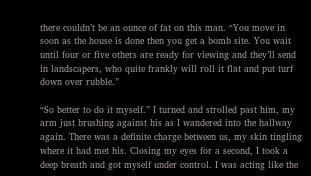there couldn’t be an ounce of fat on this man. “You move in soon as the house is done then you get a bomb site. You wait until four or five others are ready for viewing and they’ll send in landscapers, who quite frankly will roll it flat and put turf down over rubble.”

“So better to do it myself.” I turned and strolled past him, my arm just brushing against his as I wandered into the hallway again. There was a definite charge between us, my skin tingling where it had met his. Closing my eyes for a second, I took a deep breath and got myself under control. I was acting like the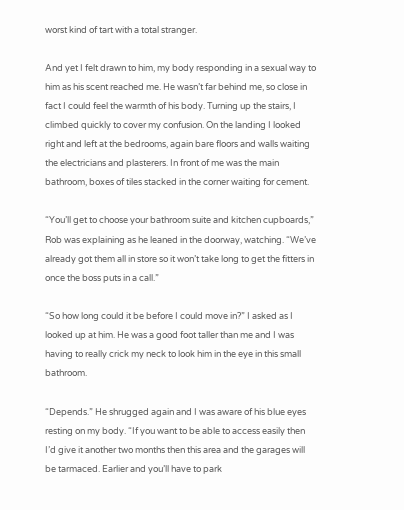worst kind of tart with a total stranger.

And yet I felt drawn to him, my body responding in a sexual way to him as his scent reached me. He wasn’t far behind me, so close in fact I could feel the warmth of his body. Turning up the stairs, I climbed quickly to cover my confusion. On the landing I looked right and left at the bedrooms, again bare floors and walls waiting the electricians and plasterers. In front of me was the main bathroom, boxes of tiles stacked in the corner waiting for cement.

“You’ll get to choose your bathroom suite and kitchen cupboards,” Rob was explaining as he leaned in the doorway, watching. “We’ve already got them all in store so it won’t take long to get the fitters in once the boss puts in a call.”

“So how long could it be before I could move in?” I asked as I looked up at him. He was a good foot taller than me and I was having to really crick my neck to look him in the eye in this small bathroom.

“Depends.” He shrugged again and I was aware of his blue eyes resting on my body. “If you want to be able to access easily then I’d give it another two months then this area and the garages will be tarmaced. Earlier and you’ll have to park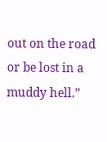out on the road or be lost in a muddy hell.”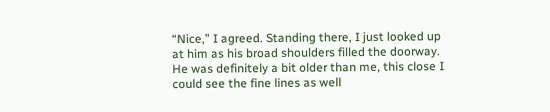“Nice,” I agreed. Standing there, I just looked up at him as his broad shoulders filled the doorway. He was definitely a bit older than me, this close I could see the fine lines as well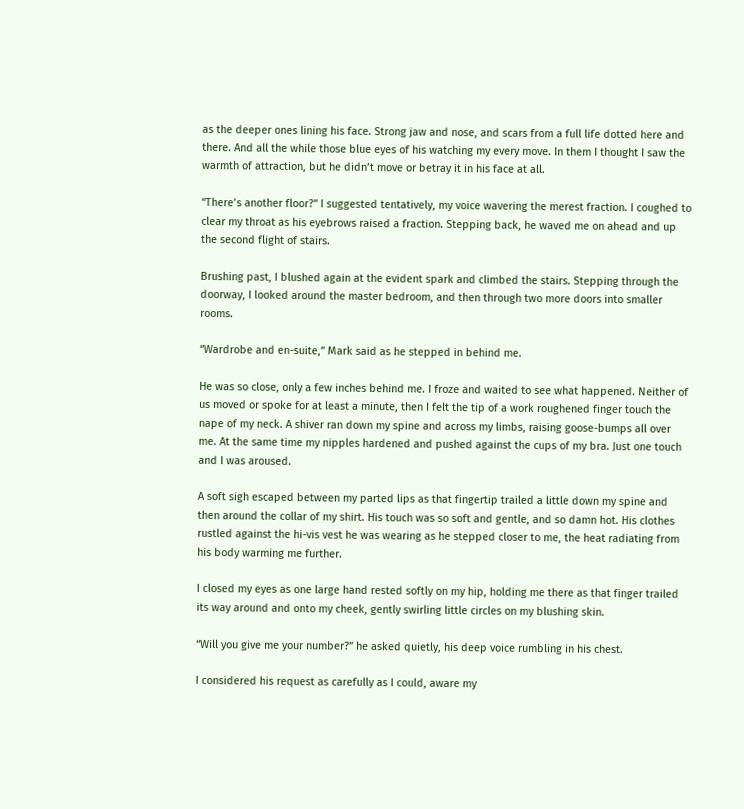as the deeper ones lining his face. Strong jaw and nose, and scars from a full life dotted here and there. And all the while those blue eyes of his watching my every move. In them I thought I saw the warmth of attraction, but he didn’t move or betray it in his face at all.

“There’s another floor?” I suggested tentatively, my voice wavering the merest fraction. I coughed to clear my throat as his eyebrows raised a fraction. Stepping back, he waved me on ahead and up the second flight of stairs.

Brushing past, I blushed again at the evident spark and climbed the stairs. Stepping through the doorway, I looked around the master bedroom, and then through two more doors into smaller rooms.

“Wardrobe and en-suite,” Mark said as he stepped in behind me.

He was so close, only a few inches behind me. I froze and waited to see what happened. Neither of us moved or spoke for at least a minute, then I felt the tip of a work roughened finger touch the nape of my neck. A shiver ran down my spine and across my limbs, raising goose-bumps all over me. At the same time my nipples hardened and pushed against the cups of my bra. Just one touch and I was aroused.

A soft sigh escaped between my parted lips as that fingertip trailed a little down my spine and then around the collar of my shirt. His touch was so soft and gentle, and so damn hot. His clothes rustled against the hi-vis vest he was wearing as he stepped closer to me, the heat radiating from his body warming me further.

I closed my eyes as one large hand rested softly on my hip, holding me there as that finger trailed its way around and onto my cheek, gently swirling little circles on my blushing skin.

“Will you give me your number?” he asked quietly, his deep voice rumbling in his chest.

I considered his request as carefully as I could, aware my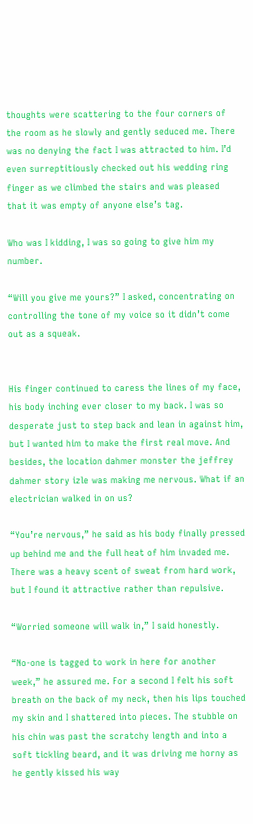thoughts were scattering to the four corners of the room as he slowly and gently seduced me. There was no denying the fact I was attracted to him. I’d even surreptitiously checked out his wedding ring finger as we climbed the stairs and was pleased that it was empty of anyone else’s tag.

Who was I kidding, I was so going to give him my number.

“Will you give me yours?” I asked, concentrating on controlling the tone of my voice so it didn’t come out as a squeak.


His finger continued to caress the lines of my face, his body inching ever closer to my back. I was so desperate just to step back and lean in against him, but I wanted him to make the first real move. And besides, the location dahmer monster the jeffrey dahmer story izle was making me nervous. What if an electrician walked in on us?

“You’re nervous,” he said as his body finally pressed up behind me and the full heat of him invaded me. There was a heavy scent of sweat from hard work, but I found it attractive rather than repulsive.

“Worried someone will walk in,” I said honestly.

“No-one is tagged to work in here for another week,” he assured me. For a second I felt his soft breath on the back of my neck, then his lips touched my skin and I shattered into pieces. The stubble on his chin was past the scratchy length and into a soft tickling beard, and it was driving me horny as he gently kissed his way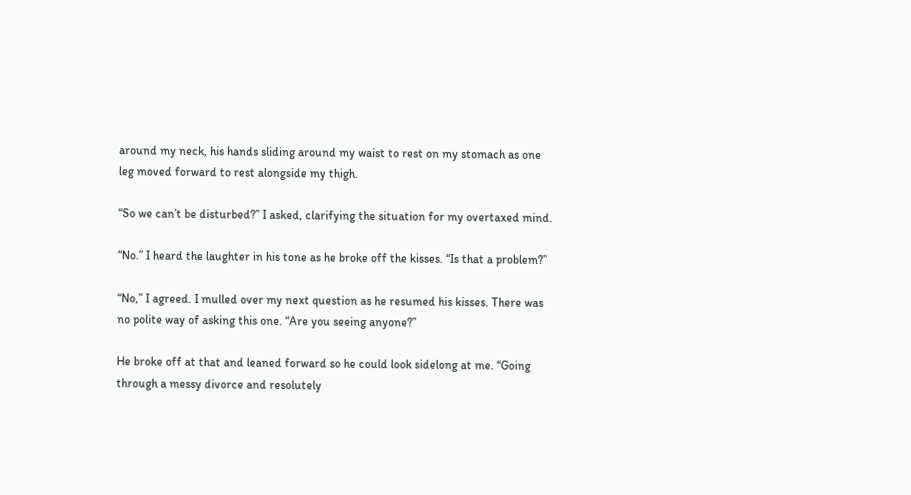around my neck, his hands sliding around my waist to rest on my stomach as one leg moved forward to rest alongside my thigh.

“So we can’t be disturbed?” I asked, clarifying the situation for my overtaxed mind.

“No.” I heard the laughter in his tone as he broke off the kisses. “Is that a problem?”

“No,” I agreed. I mulled over my next question as he resumed his kisses. There was no polite way of asking this one. “Are you seeing anyone?”

He broke off at that and leaned forward so he could look sidelong at me. “Going through a messy divorce and resolutely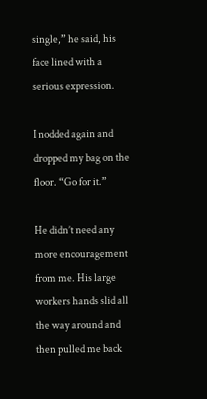single,” he said, his face lined with a serious expression.

I nodded again and dropped my bag on the floor. “Go for it.”

He didn’t need any more encouragement from me. His large workers hands slid all the way around and then pulled me back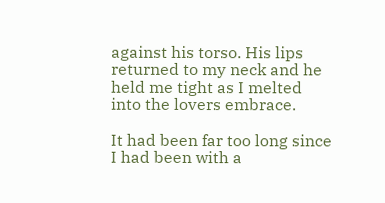against his torso. His lips returned to my neck and he held me tight as I melted into the lovers embrace.

It had been far too long since I had been with a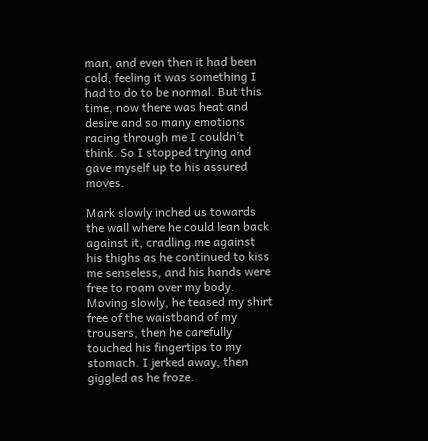man, and even then it had been cold, feeling it was something I had to do to be normal. But this time, now there was heat and desire and so many emotions racing through me I couldn’t think. So I stopped trying and gave myself up to his assured moves.

Mark slowly inched us towards the wall where he could lean back against it, cradling me against his thighs as he continued to kiss me senseless, and his hands were free to roam over my body. Moving slowly, he teased my shirt free of the waistband of my trousers, then he carefully touched his fingertips to my stomach. I jerked away, then giggled as he froze.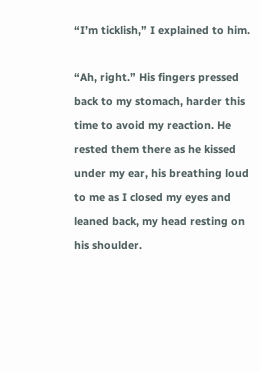“I’m ticklish,” I explained to him.

“Ah, right.” His fingers pressed back to my stomach, harder this time to avoid my reaction. He rested them there as he kissed under my ear, his breathing loud to me as I closed my eyes and leaned back, my head resting on his shoulder.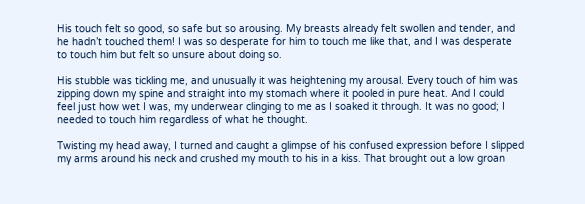His touch felt so good, so safe but so arousing. My breasts already felt swollen and tender, and he hadn’t touched them! I was so desperate for him to touch me like that, and I was desperate to touch him but felt so unsure about doing so.

His stubble was tickling me, and unusually it was heightening my arousal. Every touch of him was zipping down my spine and straight into my stomach where it pooled in pure heat. And I could feel just how wet I was, my underwear clinging to me as I soaked it through. It was no good; I needed to touch him regardless of what he thought.

Twisting my head away, I turned and caught a glimpse of his confused expression before I slipped my arms around his neck and crushed my mouth to his in a kiss. That brought out a low groan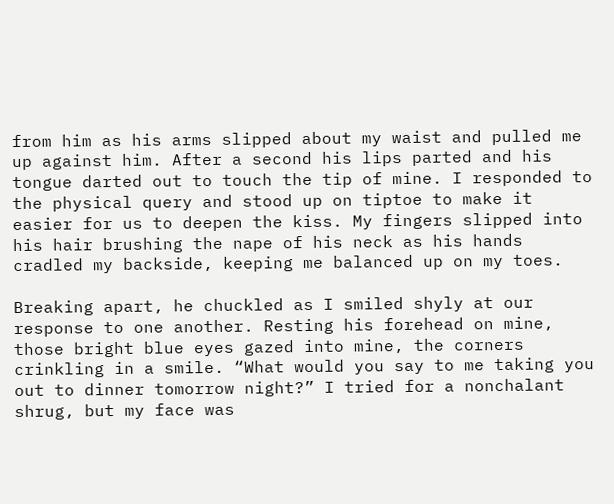from him as his arms slipped about my waist and pulled me up against him. After a second his lips parted and his tongue darted out to touch the tip of mine. I responded to the physical query and stood up on tiptoe to make it easier for us to deepen the kiss. My fingers slipped into his hair brushing the nape of his neck as his hands cradled my backside, keeping me balanced up on my toes.

Breaking apart, he chuckled as I smiled shyly at our response to one another. Resting his forehead on mine, those bright blue eyes gazed into mine, the corners crinkling in a smile. “What would you say to me taking you out to dinner tomorrow night?” I tried for a nonchalant shrug, but my face was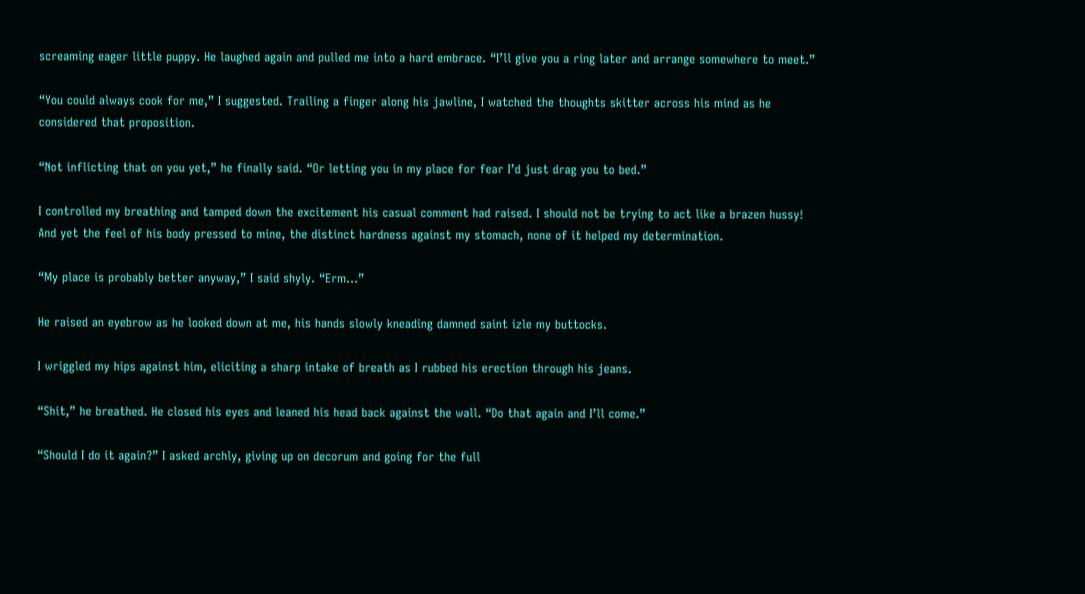screaming eager little puppy. He laughed again and pulled me into a hard embrace. “I’ll give you a ring later and arrange somewhere to meet.”

“You could always cook for me,” I suggested. Trailing a finger along his jawline, I watched the thoughts skitter across his mind as he considered that proposition.

“Not inflicting that on you yet,” he finally said. “Or letting you in my place for fear I’d just drag you to bed.”

I controlled my breathing and tamped down the excitement his casual comment had raised. I should not be trying to act like a brazen hussy! And yet the feel of his body pressed to mine, the distinct hardness against my stomach, none of it helped my determination.

“My place is probably better anyway,” I said shyly. “Erm…”

He raised an eyebrow as he looked down at me, his hands slowly kneading damned saint izle my buttocks.

I wriggled my hips against him, eliciting a sharp intake of breath as I rubbed his erection through his jeans.

“Shit,” he breathed. He closed his eyes and leaned his head back against the wall. “Do that again and I’ll come.”

“Should I do it again?” I asked archly, giving up on decorum and going for the full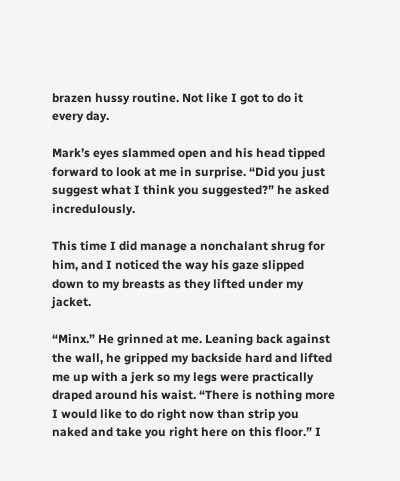brazen hussy routine. Not like I got to do it every day.

Mark’s eyes slammed open and his head tipped forward to look at me in surprise. “Did you just suggest what I think you suggested?” he asked incredulously.

This time I did manage a nonchalant shrug for him, and I noticed the way his gaze slipped down to my breasts as they lifted under my jacket.

“Minx.” He grinned at me. Leaning back against the wall, he gripped my backside hard and lifted me up with a jerk so my legs were practically draped around his waist. “There is nothing more I would like to do right now than strip you naked and take you right here on this floor.” I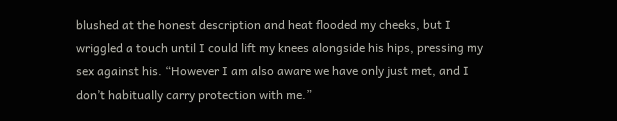blushed at the honest description and heat flooded my cheeks, but I wriggled a touch until I could lift my knees alongside his hips, pressing my sex against his. “However I am also aware we have only just met, and I don’t habitually carry protection with me.”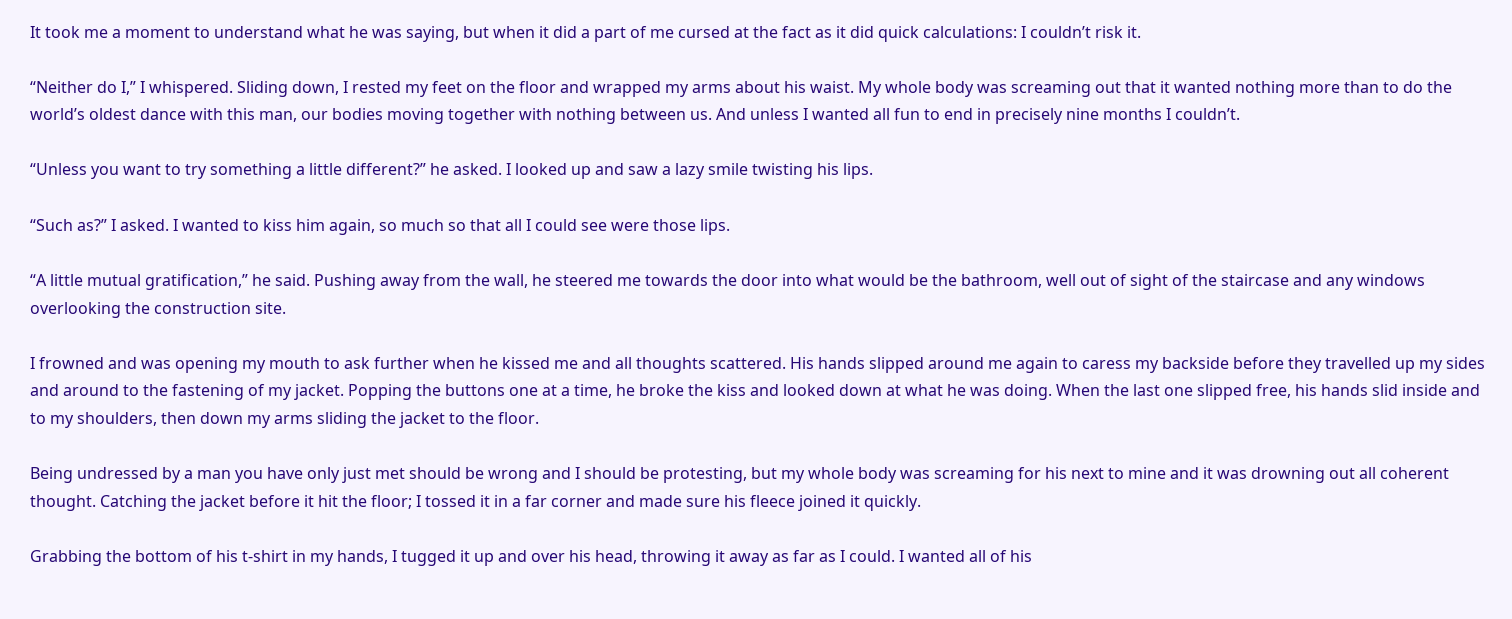It took me a moment to understand what he was saying, but when it did a part of me cursed at the fact as it did quick calculations: I couldn’t risk it.

“Neither do I,” I whispered. Sliding down, I rested my feet on the floor and wrapped my arms about his waist. My whole body was screaming out that it wanted nothing more than to do the world’s oldest dance with this man, our bodies moving together with nothing between us. And unless I wanted all fun to end in precisely nine months I couldn’t.

“Unless you want to try something a little different?” he asked. I looked up and saw a lazy smile twisting his lips.

“Such as?” I asked. I wanted to kiss him again, so much so that all I could see were those lips.

“A little mutual gratification,” he said. Pushing away from the wall, he steered me towards the door into what would be the bathroom, well out of sight of the staircase and any windows overlooking the construction site.

I frowned and was opening my mouth to ask further when he kissed me and all thoughts scattered. His hands slipped around me again to caress my backside before they travelled up my sides and around to the fastening of my jacket. Popping the buttons one at a time, he broke the kiss and looked down at what he was doing. When the last one slipped free, his hands slid inside and to my shoulders, then down my arms sliding the jacket to the floor.

Being undressed by a man you have only just met should be wrong and I should be protesting, but my whole body was screaming for his next to mine and it was drowning out all coherent thought. Catching the jacket before it hit the floor; I tossed it in a far corner and made sure his fleece joined it quickly.

Grabbing the bottom of his t-shirt in my hands, I tugged it up and over his head, throwing it away as far as I could. I wanted all of his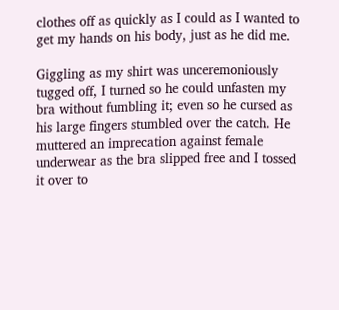clothes off as quickly as I could as I wanted to get my hands on his body, just as he did me.

Giggling as my shirt was unceremoniously tugged off, I turned so he could unfasten my bra without fumbling it; even so he cursed as his large fingers stumbled over the catch. He muttered an imprecation against female underwear as the bra slipped free and I tossed it over to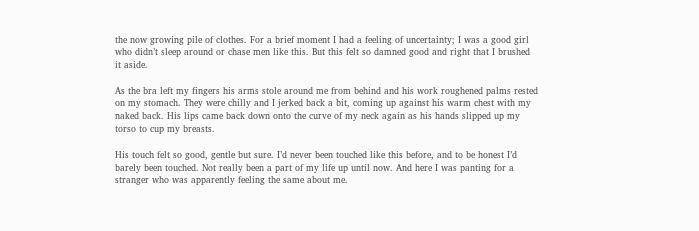the now growing pile of clothes. For a brief moment I had a feeling of uncertainty; I was a good girl who didn’t sleep around or chase men like this. But this felt so damned good and right that I brushed it aside.

As the bra left my fingers his arms stole around me from behind and his work roughened palms rested on my stomach. They were chilly and I jerked back a bit, coming up against his warm chest with my naked back. His lips came back down onto the curve of my neck again as his hands slipped up my torso to cup my breasts.

His touch felt so good, gentle but sure. I’d never been touched like this before, and to be honest I’d barely been touched. Not really been a part of my life up until now. And here I was panting for a stranger who was apparently feeling the same about me.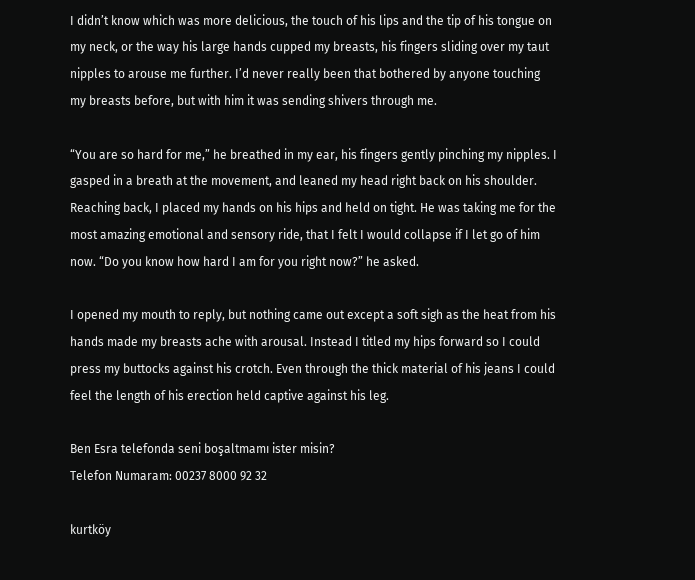I didn’t know which was more delicious, the touch of his lips and the tip of his tongue on my neck, or the way his large hands cupped my breasts, his fingers sliding over my taut nipples to arouse me further. I’d never really been that bothered by anyone touching my breasts before, but with him it was sending shivers through me.

“You are so hard for me,” he breathed in my ear, his fingers gently pinching my nipples. I gasped in a breath at the movement, and leaned my head right back on his shoulder. Reaching back, I placed my hands on his hips and held on tight. He was taking me for the most amazing emotional and sensory ride, that I felt I would collapse if I let go of him now. “Do you know how hard I am for you right now?” he asked.

I opened my mouth to reply, but nothing came out except a soft sigh as the heat from his hands made my breasts ache with arousal. Instead I titled my hips forward so I could press my buttocks against his crotch. Even through the thick material of his jeans I could feel the length of his erection held captive against his leg.

Ben Esra telefonda seni boşaltmamı ister misin?
Telefon Numaram: 00237 8000 92 32

kurtköy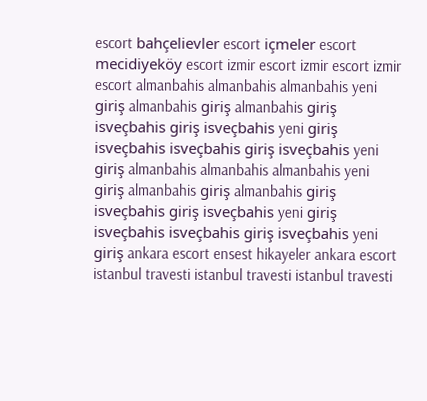escort bahçelievler escort içmeler escort mecidiyeköy escort izmir escort izmir escort izmir escort almanbahis almanbahis almanbahis yeni giriş almanbahis giriş almanbahis giriş isveçbahis giriş isveçbahis yeni giriş isveçbahis isveçbahis giriş isveçbahis yeni giriş almanbahis almanbahis almanbahis yeni giriş almanbahis giriş almanbahis giriş isveçbahis giriş isveçbahis yeni giriş isveçbahis isveçbahis giriş isveçbahis yeni giriş ankara escort ensest hikayeler ankara escort istanbul travesti istanbul travesti istanbul travesti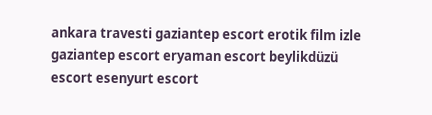ankara travesti gaziantep escort erotik film izle gaziantep escort eryaman escort beylikdüzü escort esenyurt escort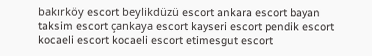bakırköy escort beylikdüzü escort ankara escort bayan taksim escort çankaya escort kayseri escort pendik escort kocaeli escort kocaeli escort etimesgut escort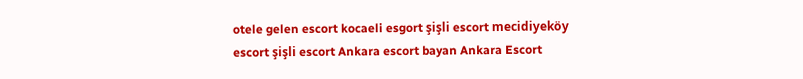otele gelen escort kocaeli esgort şişli escort mecidiyeköy escort şişli escort Ankara escort bayan Ankara Escort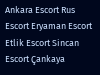Ankara Escort Rus Escort Eryaman Escort Etlik Escort Sincan Escort Çankaya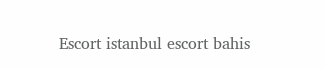Escort istanbul escort bahis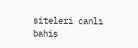siteleri canlı bahis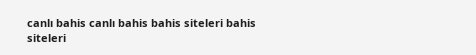canlı bahis canlı bahis bahis siteleri bahis siteleri